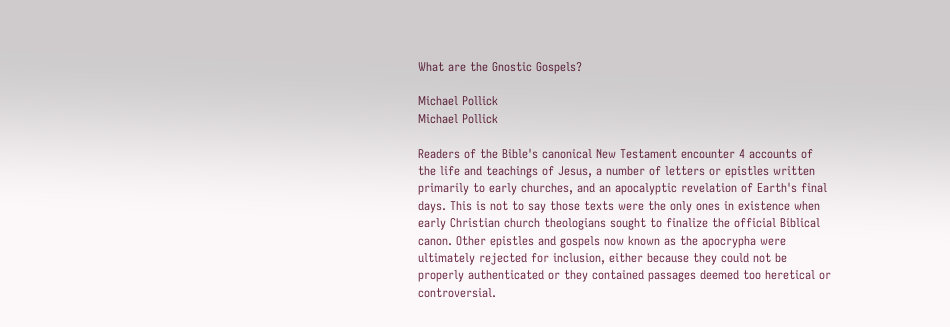What are the Gnostic Gospels?

Michael Pollick
Michael Pollick

Readers of the Bible's canonical New Testament encounter 4 accounts of the life and teachings of Jesus, a number of letters or epistles written primarily to early churches, and an apocalyptic revelation of Earth's final days. This is not to say those texts were the only ones in existence when early Christian church theologians sought to finalize the official Biblical canon. Other epistles and gospels now known as the apocrypha were ultimately rejected for inclusion, either because they could not be properly authenticated or they contained passages deemed too heretical or controversial.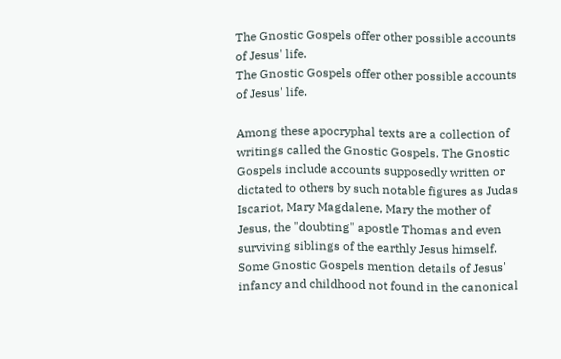The Gnostic Gospels offer other possible accounts of Jesus' life.
The Gnostic Gospels offer other possible accounts of Jesus' life.

Among these apocryphal texts are a collection of writings called the Gnostic Gospels. The Gnostic Gospels include accounts supposedly written or dictated to others by such notable figures as Judas Iscariot, Mary Magdalene, Mary the mother of Jesus, the "doubting" apostle Thomas and even surviving siblings of the earthly Jesus himself. Some Gnostic Gospels mention details of Jesus' infancy and childhood not found in the canonical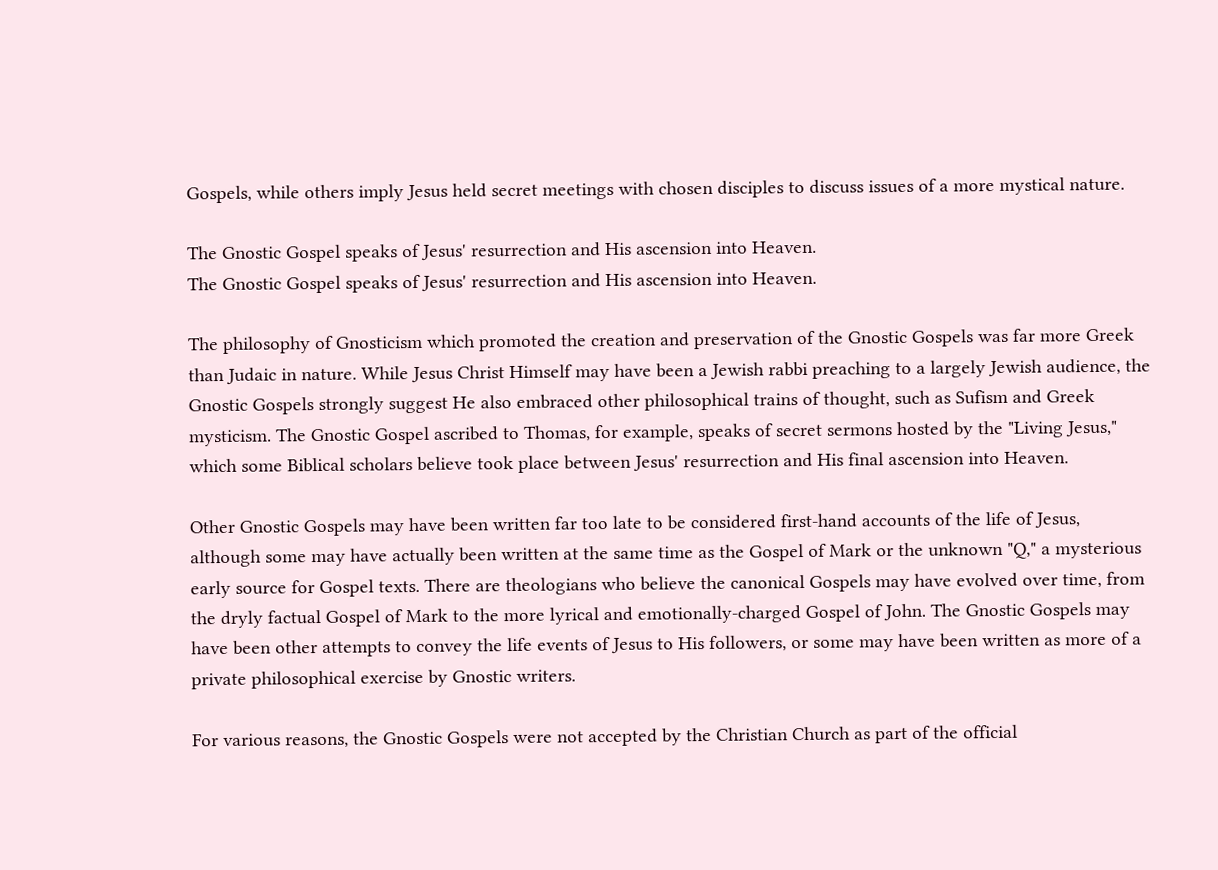Gospels, while others imply Jesus held secret meetings with chosen disciples to discuss issues of a more mystical nature.

The Gnostic Gospel speaks of Jesus' resurrection and His ascension into Heaven.
The Gnostic Gospel speaks of Jesus' resurrection and His ascension into Heaven.

The philosophy of Gnosticism which promoted the creation and preservation of the Gnostic Gospels was far more Greek than Judaic in nature. While Jesus Christ Himself may have been a Jewish rabbi preaching to a largely Jewish audience, the Gnostic Gospels strongly suggest He also embraced other philosophical trains of thought, such as Sufism and Greek mysticism. The Gnostic Gospel ascribed to Thomas, for example, speaks of secret sermons hosted by the "Living Jesus," which some Biblical scholars believe took place between Jesus' resurrection and His final ascension into Heaven.

Other Gnostic Gospels may have been written far too late to be considered first-hand accounts of the life of Jesus, although some may have actually been written at the same time as the Gospel of Mark or the unknown "Q," a mysterious early source for Gospel texts. There are theologians who believe the canonical Gospels may have evolved over time, from the dryly factual Gospel of Mark to the more lyrical and emotionally-charged Gospel of John. The Gnostic Gospels may have been other attempts to convey the life events of Jesus to His followers, or some may have been written as more of a private philosophical exercise by Gnostic writers.

For various reasons, the Gnostic Gospels were not accepted by the Christian Church as part of the official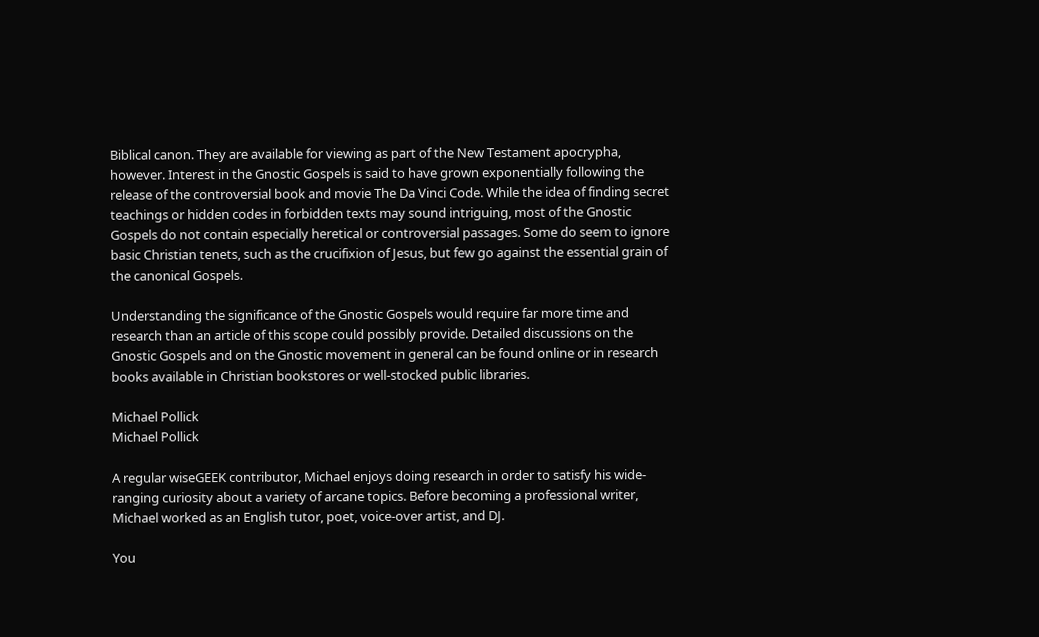Biblical canon. They are available for viewing as part of the New Testament apocrypha, however. Interest in the Gnostic Gospels is said to have grown exponentially following the release of the controversial book and movie The Da Vinci Code. While the idea of finding secret teachings or hidden codes in forbidden texts may sound intriguing, most of the Gnostic Gospels do not contain especially heretical or controversial passages. Some do seem to ignore basic Christian tenets, such as the crucifixion of Jesus, but few go against the essential grain of the canonical Gospels.

Understanding the significance of the Gnostic Gospels would require far more time and research than an article of this scope could possibly provide. Detailed discussions on the Gnostic Gospels and on the Gnostic movement in general can be found online or in research books available in Christian bookstores or well-stocked public libraries.

Michael Pollick
Michael Pollick

A regular wiseGEEK contributor, Michael enjoys doing research in order to satisfy his wide-ranging curiosity about a variety of arcane topics. Before becoming a professional writer, Michael worked as an English tutor, poet, voice-over artist, and DJ.

You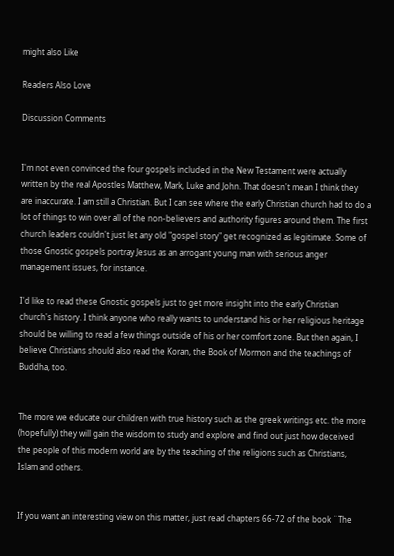might also Like

Readers Also Love

Discussion Comments


I'm not even convinced the four gospels included in the New Testament were actually written by the real Apostles Matthew, Mark, Luke and John. That doesn't mean I think they are inaccurate. I am still a Christian. But I can see where the early Christian church had to do a lot of things to win over all of the non-believers and authority figures around them. The first church leaders couldn't just let any old "gospel story" get recognized as legitimate. Some of those Gnostic gospels portray Jesus as an arrogant young man with serious anger management issues, for instance.

I'd like to read these Gnostic gospels just to get more insight into the early Christian church's history. I think anyone who really wants to understand his or her religious heritage should be willing to read a few things outside of his or her comfort zone. But then again, I believe Christians should also read the Koran, the Book of Mormon and the teachings of Buddha, too.


The more we educate our children with true history such as the greek writings etc. the more (hopefully) they will gain the wisdom to study and explore and find out just how deceived the people of this modern world are by the teaching of the religions such as Christians, Islam and others.


If you want an interesting view on this matter, just read chapters 66-72 of the book ¨The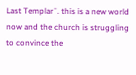Last Templar¨. this is a new world now and the church is struggling to convince the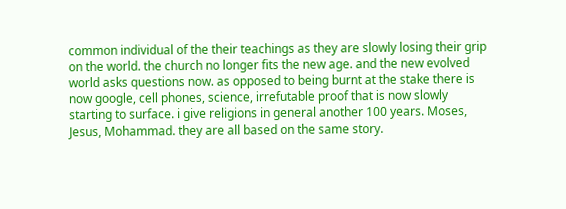common individual of the their teachings as they are slowly losing their grip on the world. the church no longer fits the new age. and the new evolved world asks questions now. as opposed to being burnt at the stake there is now google, cell phones, science, irrefutable proof that is now slowly starting to surface. i give religions in general another 100 years. Moses, Jesus, Mohammad. they are all based on the same story.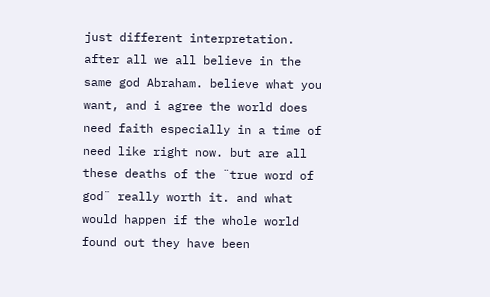just different interpretation. after all we all believe in the same god Abraham. believe what you want, and i agree the world does need faith especially in a time of need like right now. but are all these deaths of the ¨true word of god¨ really worth it. and what would happen if the whole world found out they have been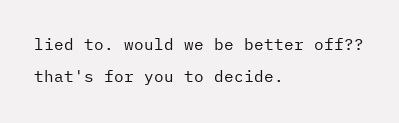lied to. would we be better off?? that's for you to decide.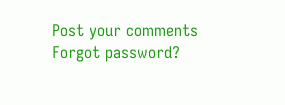Post your comments
Forgot password?